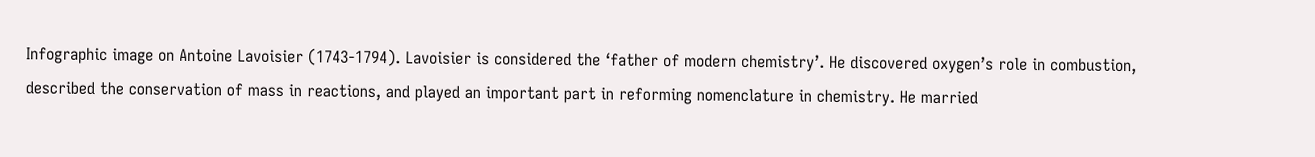Infographic image on Antoine Lavoisier (1743-1794). Lavoisier is considered the ‘father of modern chemistry’. He discovered oxygen’s role in combustion, described the conservation of mass in reactions, and played an important part in reforming nomenclature in chemistry. He married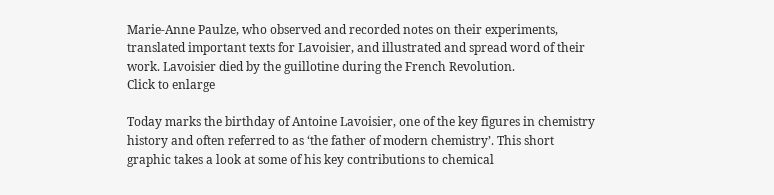Marie-Anne Paulze, who observed and recorded notes on their experiments, translated important texts for Lavoisier, and illustrated and spread word of their work. Lavoisier died by the guillotine during the French Revolution.
Click to enlarge

Today marks the birthday of Antoine Lavoisier, one of the key figures in chemistry history and often referred to as ‘the father of modern chemistry’. This short graphic takes a look at some of his key contributions to chemical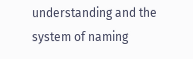understanding and the system of naming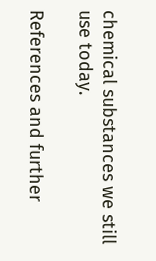chemical substances we still use today.

References and further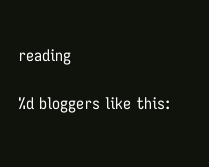reading

%d bloggers like this: